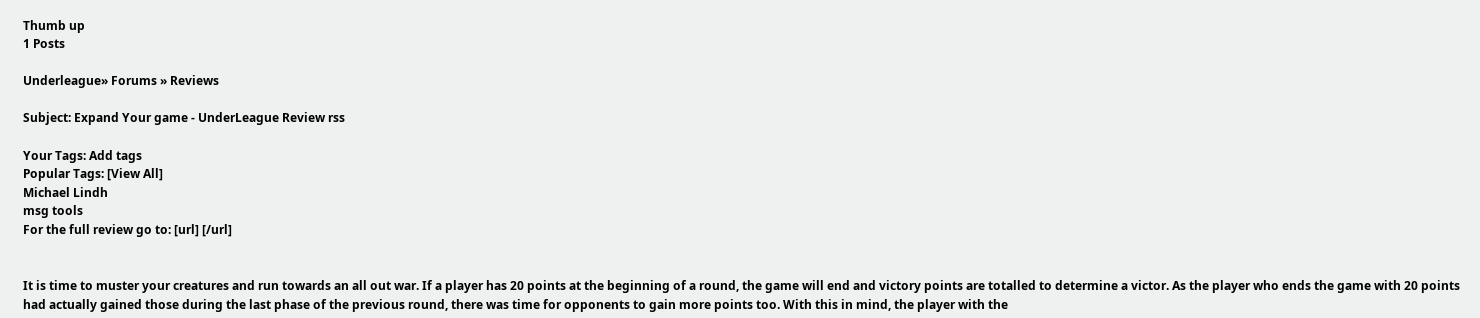Thumb up
1 Posts

Underleague» Forums » Reviews

Subject: Expand Your game - UnderLeague Review rss

Your Tags: Add tags
Popular Tags: [View All]
Michael Lindh
msg tools
For the full review go to: [url] [/url]


It is time to muster your creatures and run towards an all out war. If a player has 20 points at the beginning of a round, the game will end and victory points are totalled to determine a victor. As the player who ends the game with 20 points had actually gained those during the last phase of the previous round, there was time for opponents to gain more points too. With this in mind, the player with the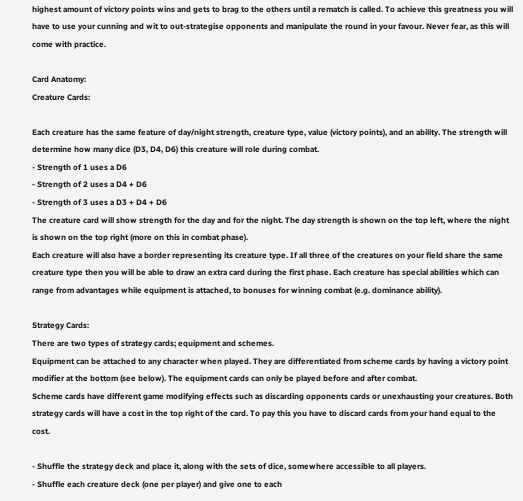highest amount of victory points wins and gets to brag to the others until a rematch is called. To achieve this greatness you will have to use your cunning and wit to out-strategise opponents and manipulate the round in your favour. Never fear, as this will come with practice.

Card Anatomy:
Creature Cards:

Each creature has the same feature of day/night strength, creature type, value (victory points), and an ability. The strength will determine how many dice (D3, D4, D6) this creature will role during combat.
- Strength of 1 uses a D6
- Strength of 2 uses a D4 + D6
- Strength of 3 uses a D3 + D4 + D6
The creature card will show strength for the day and for the night. The day strength is shown on the top left, where the night is shown on the top right (more on this in combat phase).
Each creature will also have a border representing its creature type. If all three of the creatures on your field share the same creature type then you will be able to draw an extra card during the first phase. Each creature has special abilities which can range from advantages while equipment is attached, to bonuses for winning combat (e.g. dominance ability).

Strategy Cards:
There are two types of strategy cards; equipment and schemes.
Equipment can be attached to any character when played. They are differentiated from scheme cards by having a victory point modifier at the bottom (see below). The equipment cards can only be played before and after combat.
Scheme cards have different game modifying effects such as discarding opponents cards or unexhausting your creatures. Both strategy cards will have a cost in the top right of the card. To pay this you have to discard cards from your hand equal to the cost.

- Shuffle the strategy deck and place it, along with the sets of dice, somewhere accessible to all players.
- Shuffle each creature deck (one per player) and give one to each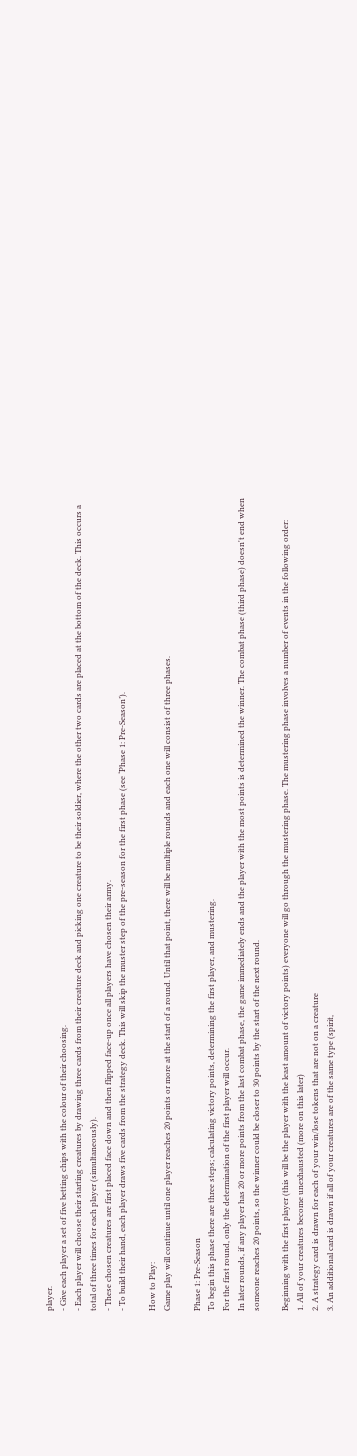player.
- Give each player a set of five betting chips with the colour of their choosing.
- Each player will choose their starting creatures by drawing three cards from their creature deck and picking one creature to be their soldier, where the other two cards are placed at the bottom of the deck. This occurs a total of three times for each player (simultaneously).
- These chosen creatures are first placed face down and then flipped face-up once all players have chosen their army.
- To build their hand, each player draws five cards from the strategy deck. This will skip the muster step of the pre-season for the first phase (see ‘Phase 1: Pre-Season’).

How to Play:
Game play will continue until one player reaches 20 points or more at the start of a round. Until that point, there will be multiple rounds and each one will consist of three phases.

Phase 1: Pre-Season
To begin this phase there are three steps; calculating victory points, determining the first player, and mustering.
For the first round, only the determination of the first player will occur.
In later rounds, if any player has 20 or more points from the last combat phase, the game immediately ends and the player with the most points is determined the winner. The combat phase (third phase) doesn't end when someone reaches 20 points, so the winner could be closer to 30 points by the start of the next round.

Beginning with the first player (this will be the player with the least amount of victory points) everyone will go through the mustering phase. The mustering phase involves a number of events in the following order:
1. All of your creatures become unexhausted (more on this later)
2. A strategy card is drawn for each of your win/lose tokens that are not on a creature
3. An additional card is drawn if all of your creatures are of the same type (spirit,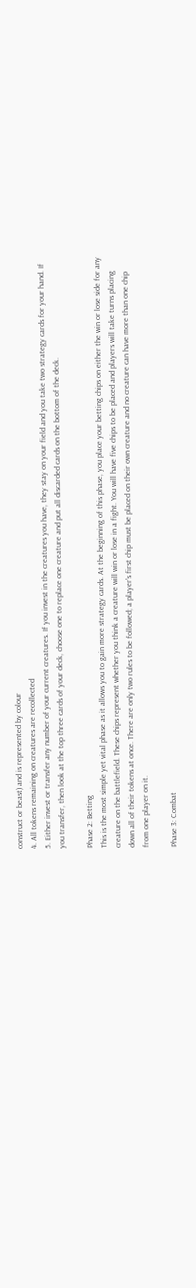construct or beast) and is represented by colour
4. All tokens remaining on creatures are recollected
5. Either invest or transfer any number of your current creatures. If you invest in the creatures you have, they stay on your field and you take two strategy cards for your hand. If you transfer, then look at the top three cards of your deck, choose one to replace one creature and put all discarded cards on the bottom of the deck.

Phase 2: Betting
This is the most simple yet vital phase as it allows you to gain more strategy cards. At the beginning of this phase, you place your betting chips on either the win or lose side for any creature on the battlefield. These chips represent whether you think a creature will win or lose in a fight. You will have five chips to be placed and players will take turns placing down all of their tokens at once. There are only two rules to be followed; a player's first chip must be placed on their own creature and no creature can have more than one chip from one player on it.

Phase 3: Combat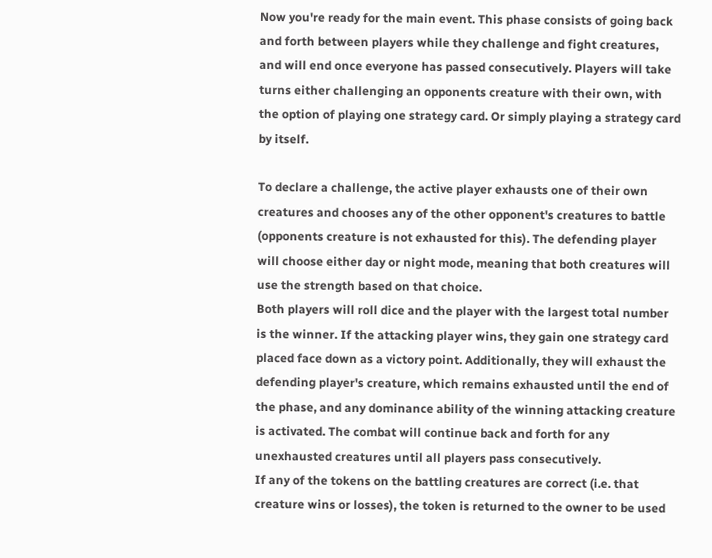Now you're ready for the main event. This phase consists of going back and forth between players while they challenge and fight creatures, and will end once everyone has passed consecutively. Players will take turns either challenging an opponents creature with their own, with the option of playing one strategy card. Or simply playing a strategy card by itself.

To declare a challenge, the active player exhausts one of their own creatures and chooses any of the other opponent's creatures to battle (opponents creature is not exhausted for this). The defending player will choose either day or night mode, meaning that both creatures will use the strength based on that choice.
Both players will roll dice and the player with the largest total number is the winner. If the attacking player wins, they gain one strategy card placed face down as a victory point. Additionally, they will exhaust the defending player's creature, which remains exhausted until the end of the phase, and any dominance ability of the winning attacking creature is activated. The combat will continue back and forth for any unexhausted creatures until all players pass consecutively.
If any of the tokens on the battling creatures are correct (i.e. that creature wins or losses), the token is returned to the owner to be used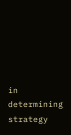in determining strategy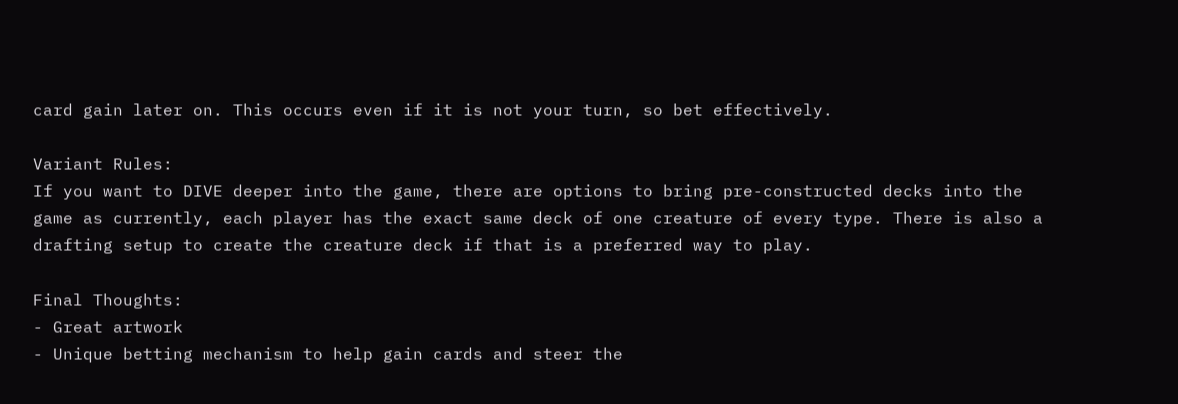card gain later on. This occurs even if it is not your turn, so bet effectively.

Variant Rules:
If you want to DIVE deeper into the game, there are options to bring pre-constructed decks into the game as currently, each player has the exact same deck of one creature of every type. There is also a drafting setup to create the creature deck if that is a preferred way to play.

Final Thoughts:
- Great artwork
- Unique betting mechanism to help gain cards and steer the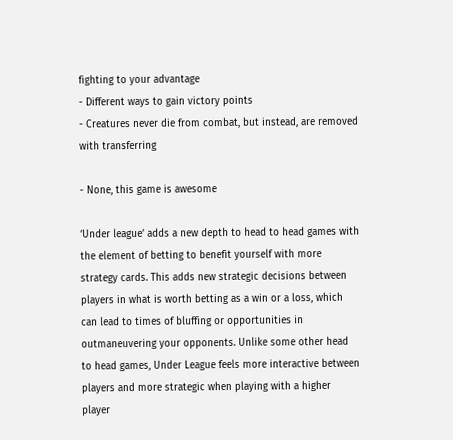fighting to your advantage
- Different ways to gain victory points
- Creatures never die from combat, but instead, are removed with transferring

- None, this game is awesome

‘Under league’ adds a new depth to head to head games with the element of betting to benefit yourself with more strategy cards. This adds new strategic decisions between players in what is worth betting as a win or a loss, which can lead to times of bluffing or opportunities in outmaneuvering your opponents. Unlike some other head to head games, Under League feels more interactive between players and more strategic when playing with a higher player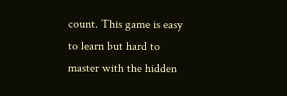count. This game is easy to learn but hard to master with the hidden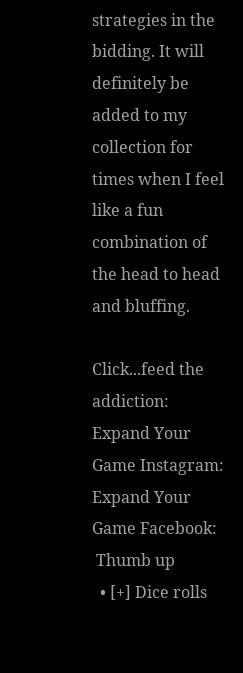strategies in the bidding. It will definitely be added to my collection for times when I feel like a fun combination of the head to head and bluffing.

Click...feed the addiction:
Expand Your Game Instagram:
Expand Your Game Facebook:
 Thumb up
  • [+] Dice rolls